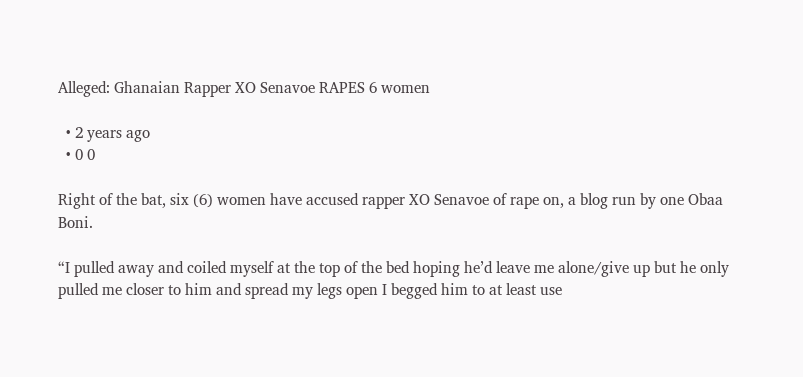Alleged: Ghanaian Rapper XO Senavoe RAPES 6 women

  • 2 years ago
  • 0 0

Right of the bat, six (6) women have accused rapper XO Senavoe of rape on, a blog run by one Obaa Boni.

“I pulled away and coiled myself at the top of the bed hoping he’d leave me alone/give up but he only pulled me closer to him and spread my legs open I begged him to at least use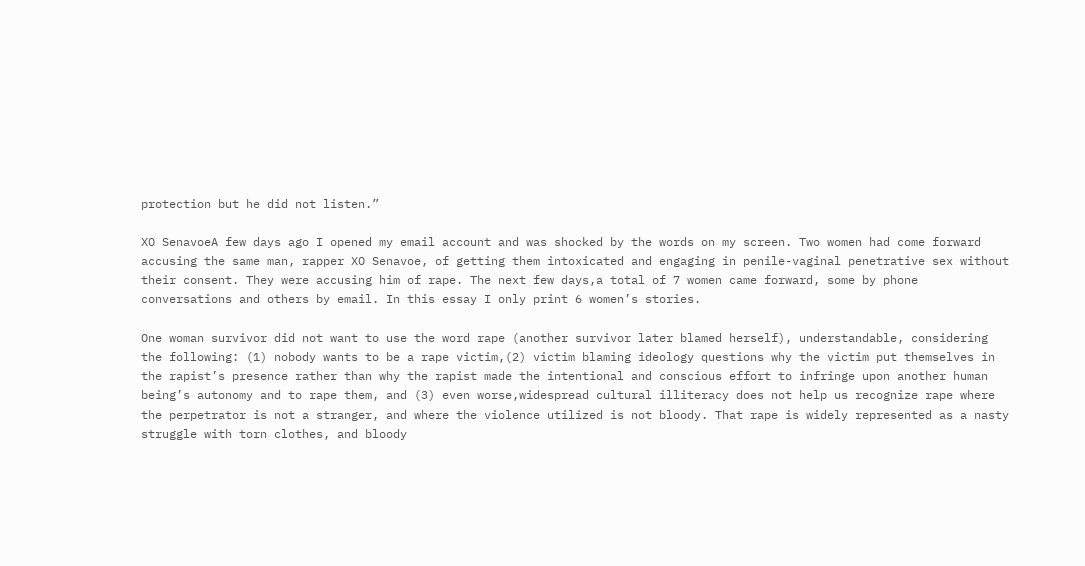protection but he did not listen.”

XO SenavoeA few days ago I opened my email account and was shocked by the words on my screen. Two women had come forward accusing the same man, rapper XO Senavoe, of getting them intoxicated and engaging in penile-vaginal penetrative sex without their consent. They were accusing him of rape. The next few days,a total of 7 women came forward, some by phone conversations and others by email. In this essay I only print 6 women’s stories.

One woman survivor did not want to use the word rape (another survivor later blamed herself), understandable, considering the following: (1) nobody wants to be a rape victim,(2) victim blaming ideology questions why the victim put themselves in the rapist’s presence rather than why the rapist made the intentional and conscious effort to infringe upon another human being’s autonomy and to rape them, and (3) even worse,widespread cultural illiteracy does not help us recognize rape where the perpetrator is not a stranger, and where the violence utilized is not bloody. That rape is widely represented as a nasty struggle with torn clothes, and bloody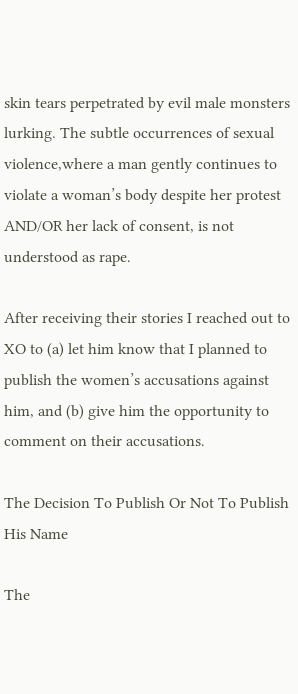skin tears perpetrated by evil male monsters lurking. The subtle occurrences of sexual violence,where a man gently continues to violate a woman’s body despite her protest AND/OR her lack of consent, is not understood as rape.

After receiving their stories I reached out to XO to (a) let him know that I planned to publish the women’s accusations against him, and (b) give him the opportunity to comment on their accusations.

The Decision To Publish Or Not To Publish His Name

The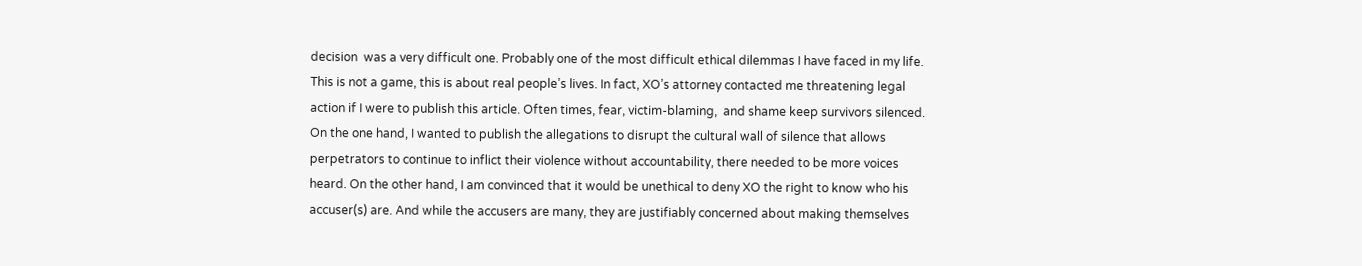decision  was a very difficult one. Probably one of the most difficult ethical dilemmas I have faced in my life. This is not a game, this is about real people’s lives. In fact, XO’s attorney contacted me threatening legal action if I were to publish this article. Often times, fear, victim-blaming,  and shame keep survivors silenced. On the one hand, I wanted to publish the allegations to disrupt the cultural wall of silence that allows perpetrators to continue to inflict their violence without accountability, there needed to be more voices heard. On the other hand, I am convinced that it would be unethical to deny XO the right to know who his accuser(s) are. And while the accusers are many, they are justifiably concerned about making themselves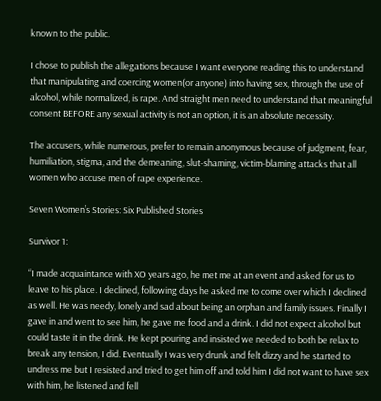known to the public.

I chose to publish the allegations because I want everyone reading this to understand that manipulating and coercing women(or anyone) into having sex, through the use of alcohol, while normalized, is rape. And straight men need to understand that meaningful consent BEFORE any sexual activity is not an option, it is an absolute necessity.

The accusers, while numerous, prefer to remain anonymous because of judgment, fear, humiliation, stigma, and the demeaning, slut-shaming, victim-blaming attacks that all women who accuse men of rape experience.

Seven Women’s Stories: Six Published Stories

Survivor 1:

“I made acquaintance with XO years ago, he met me at an event and asked for us to leave to his place. I declined, following days he asked me to come over which I declined as well. He was needy, lonely and sad about being an orphan and family issues. Finally I gave in and went to see him, he gave me food and a drink. I did not expect alcohol but could taste it in the drink. He kept pouring and insisted we needed to both be relax to break any tension, I did. Eventually I was very drunk and felt dizzy and he started to undress me but I resisted and tried to get him off and told him I did not want to have sex with him, he listened and fell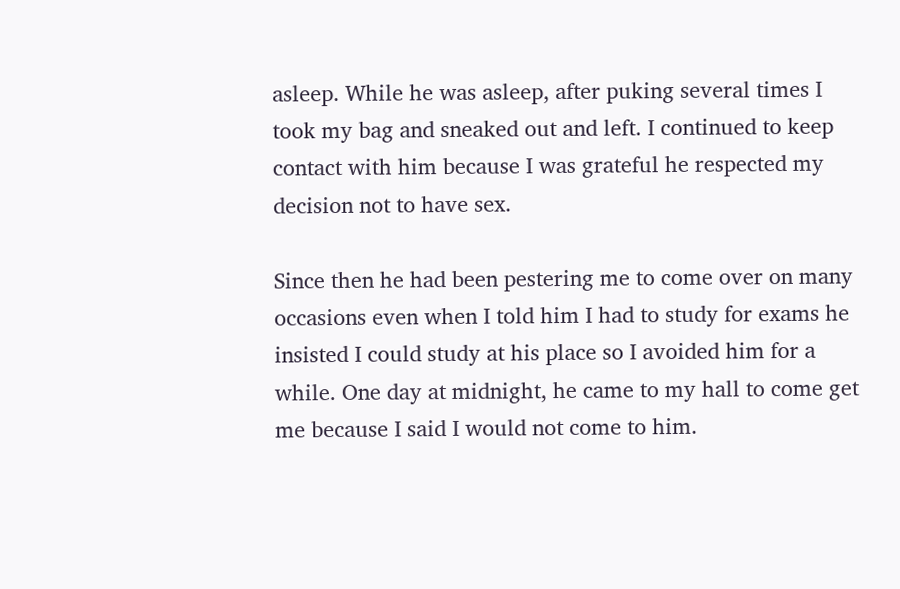asleep. While he was asleep, after puking several times I took my bag and sneaked out and left. I continued to keep contact with him because I was grateful he respected my decision not to have sex.

Since then he had been pestering me to come over on many occasions even when I told him I had to study for exams he insisted I could study at his place so I avoided him for a while. One day at midnight, he came to my hall to come get me because I said I would not come to him.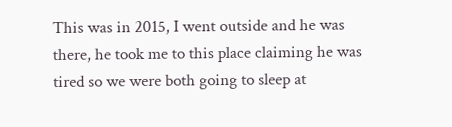This was in 2015, I went outside and he was there, he took me to this place claiming he was tired so we were both going to sleep at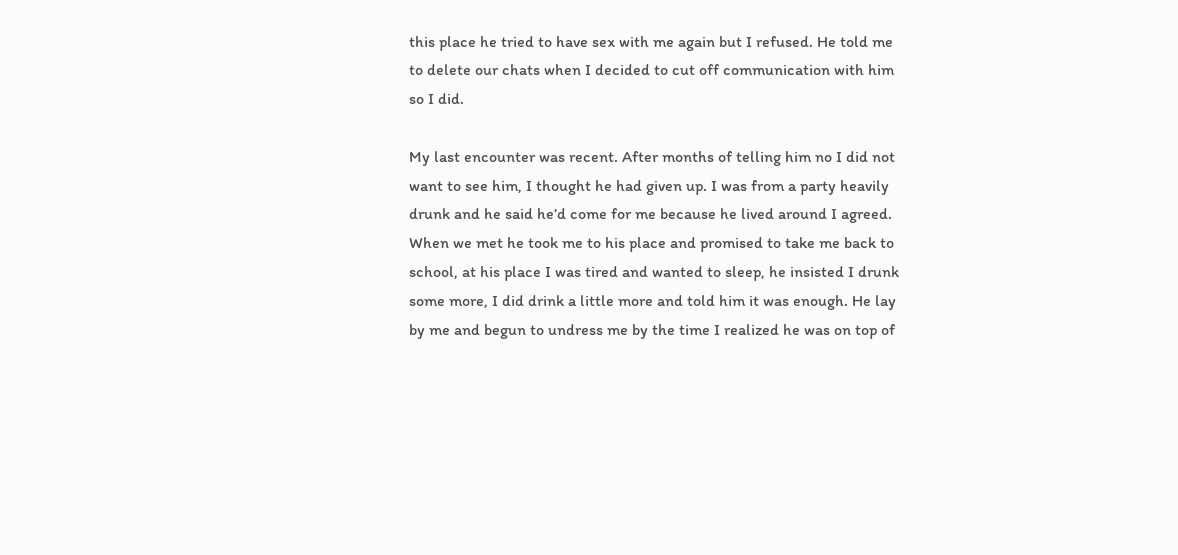this place he tried to have sex with me again but I refused. He told me to delete our chats when I decided to cut off communication with him so I did.

My last encounter was recent. After months of telling him no I did not want to see him, I thought he had given up. I was from a party heavily drunk and he said he’d come for me because he lived around I agreed. When we met he took me to his place and promised to take me back to school, at his place I was tired and wanted to sleep, he insisted I drunk some more, I did drink a little more and told him it was enough. He lay by me and begun to undress me by the time I realized he was on top of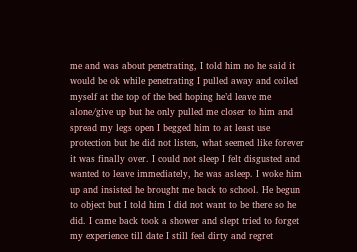me and was about penetrating, I told him no he said it would be ok while penetrating I pulled away and coiled myself at the top of the bed hoping he’d leave me alone/give up but he only pulled me closer to him and spread my legs open I begged him to at least use protection but he did not listen, what seemed like forever it was finally over. I could not sleep I felt disgusted and wanted to leave immediately, he was asleep. I woke him up and insisted he brought me back to school. He begun to object but I told him I did not want to be there so he did. I came back took a shower and slept tried to forget my experience till date I still feel dirty and regret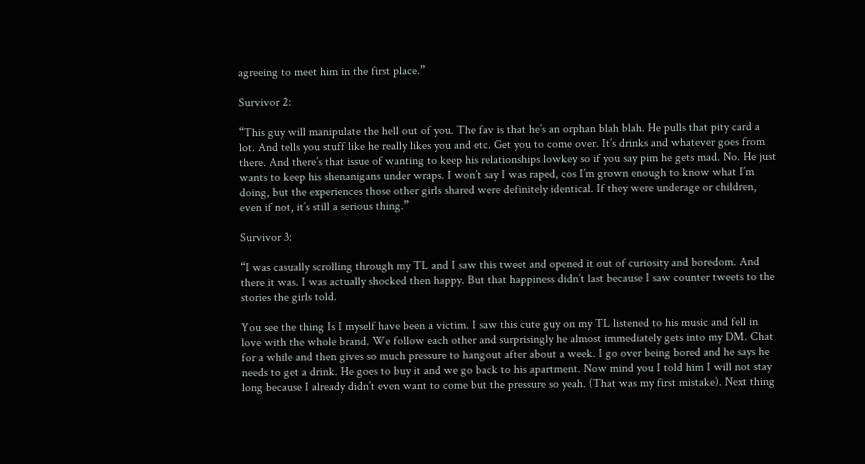agreeing to meet him in the first place.”

Survivor 2:

“This guy will manipulate the hell out of you. The fav is that he’s an orphan blah blah. He pulls that pity card a lot. And tells you stuff like he really likes you and etc. Get you to come over. It’s drinks and whatever goes from there. And there’s that issue of wanting to keep his relationships lowkey so if you say pim he gets mad. No. He just wants to keep his shenanigans under wraps. I won’t say I was raped, cos I’m grown enough to know what I’m doing, but the experiences those other girls shared were definitely identical. If they were underage or children, even if not, it’s still a serious thing.”

Survivor 3:

“I was casually scrolling through my TL and I saw this tweet and opened it out of curiosity and boredom. And there it was. I was actually shocked then happy. But that happiness didn’t last because I saw counter tweets to the stories the girls told.

You see the thing Is I myself have been a victim. I saw this cute guy on my TL listened to his music and fell in love with the whole brand. We follow each other and surprisingly he almost immediately gets into my DM. Chat for a while and then gives so much pressure to hangout after about a week. I go over being bored and he says he needs to get a drink. He goes to buy it and we go back to his apartment. Now mind you I told him I will not stay long because I already didn’t even want to come but the pressure so yeah. (That was my first mistake). Next thing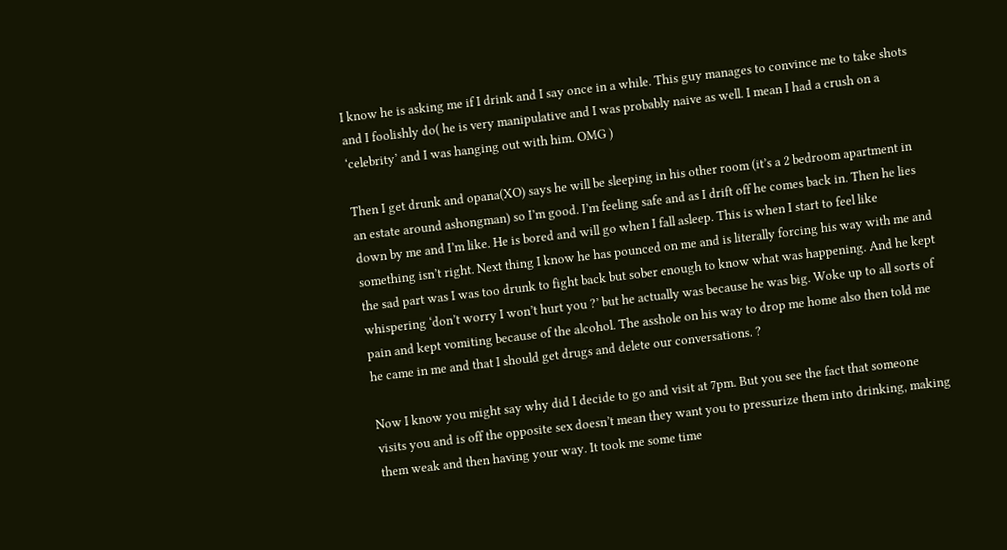I know he is asking me if I drink and I say once in a while. This guy manages to convince me to take shots and I foolishly do( he is very manipulative and I was probably naive as well. I mean I had a crush on a ‘celebrity’ and I was hanging out with him. OMG )

Then I get drunk and opana(XO) says he will be sleeping in his other room (it’s a 2 bedroom apartment in an estate around ashongman) so I’m good. I’m feeling safe and as I drift off he comes back in. Then he lies down by me and I’m like. He is bored and will go when I fall asleep. This is when I start to feel like something isn’t right. Next thing I know he has pounced on me and is literally forcing his way with me and the sad part was I was too drunk to fight back but sober enough to know what was happening. And he kept whispering ‘don’t worry I won’t hurt you ?’ but he actually was because he was big. Woke up to all sorts of pain and kept vomiting because of the alcohol. The asshole on his way to drop me home also then told me he came in me and that I should get drugs and delete our conversations. ?

Now I know you might say why did I decide to go and visit at 7pm. But you see the fact that someone visits you and is off the opposite sex doesn’t mean they want you to pressurize them into drinking, making them weak and then having your way. It took me some time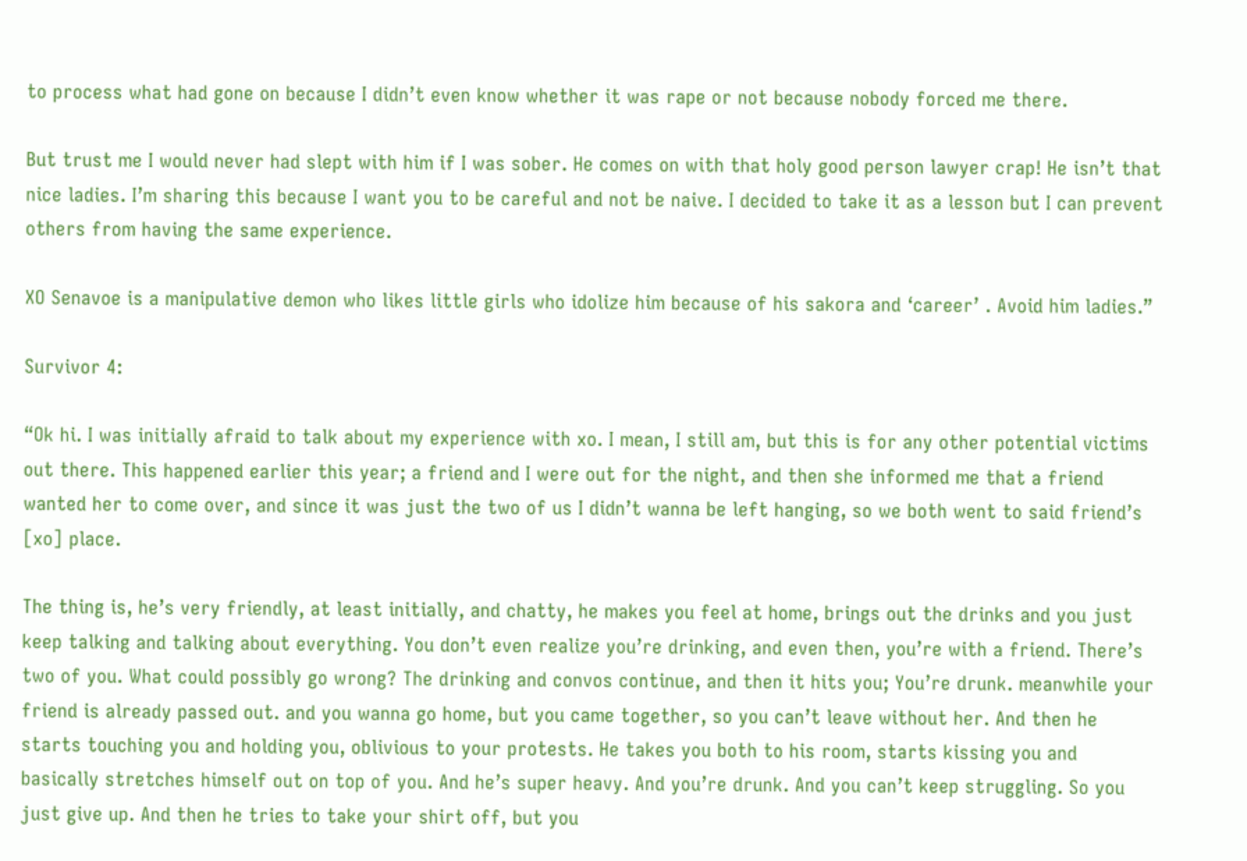to process what had gone on because I didn’t even know whether it was rape or not because nobody forced me there.

But trust me I would never had slept with him if I was sober. He comes on with that holy good person lawyer crap! He isn’t that nice ladies. I’m sharing this because I want you to be careful and not be naive. I decided to take it as a lesson but I can prevent others from having the same experience.

XO Senavoe is a manipulative demon who likes little girls who idolize him because of his sakora and ‘career’ . Avoid him ladies.”

Survivor 4:

“Ok hi. I was initially afraid to talk about my experience with xo. I mean, I still am, but this is for any other potential victims out there. This happened earlier this year; a friend and I were out for the night, and then she informed me that a friend wanted her to come over, and since it was just the two of us I didn’t wanna be left hanging, so we both went to said friend’s [xo] place.

The thing is, he’s very friendly, at least initially, and chatty, he makes you feel at home, brings out the drinks and you just keep talking and talking about everything. You don’t even realize you’re drinking, and even then, you’re with a friend. There’s two of you. What could possibly go wrong? The drinking and convos continue, and then it hits you; You’re drunk. meanwhile your friend is already passed out. and you wanna go home, but you came together, so you can’t leave without her. And then he starts touching you and holding you, oblivious to your protests. He takes you both to his room, starts kissing you and basically stretches himself out on top of you. And he’s super heavy. And you’re drunk. And you can’t keep struggling. So you just give up. And then he tries to take your shirt off, but you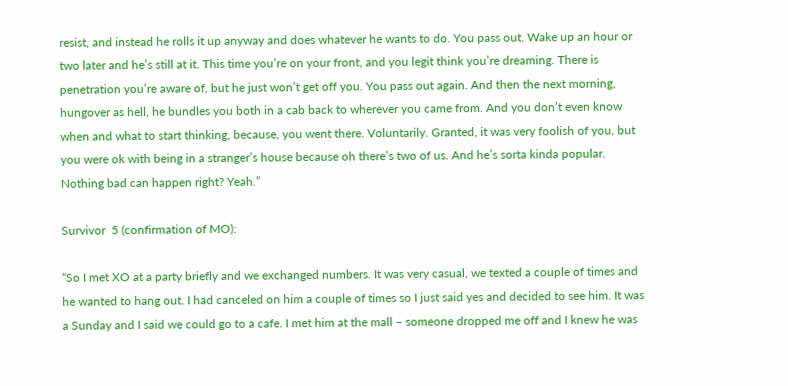resist, and instead he rolls it up anyway and does whatever he wants to do. You pass out. Wake up an hour or two later and he’s still at it. This time you’re on your front, and you legit think you’re dreaming. There is penetration you’re aware of, but he just won’t get off you. You pass out again. And then the next morning, hungover as hell, he bundles you both in a cab back to wherever you came from. And you don’t even know when and what to start thinking, because, you went there. Voluntarily. Granted, it was very foolish of you, but you were ok with being in a stranger’s house because oh there’s two of us. And he’s sorta kinda popular. Nothing bad can happen right? Yeah.”

Survivor  5 (confirmation of MO):

“So I met XO at a party briefly and we exchanged numbers. It was very casual, we texted a couple of times and he wanted to hang out. I had canceled on him a couple of times so I just said yes and decided to see him. It was a Sunday and I said we could go to a cafe. I met him at the mall – someone dropped me off and I knew he was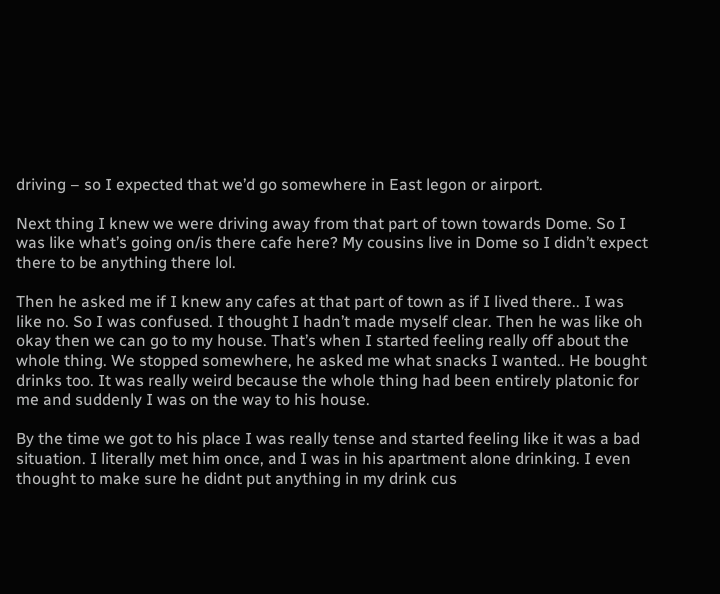driving – so I expected that we’d go somewhere in East legon or airport.

Next thing I knew we were driving away from that part of town towards Dome. So I was like what’s going on/is there cafe here? My cousins live in Dome so I didn’t expect there to be anything there lol.

Then he asked me if I knew any cafes at that part of town as if I lived there.. I was like no. So I was confused. I thought I hadn’t made myself clear. Then he was like oh okay then we can go to my house. That’s when I started feeling really off about the whole thing. We stopped somewhere, he asked me what snacks I wanted.. He bought drinks too. It was really weird because the whole thing had been entirely platonic for me and suddenly I was on the way to his house.

By the time we got to his place I was really tense and started feeling like it was a bad situation. I literally met him once, and I was in his apartment alone drinking. I even thought to make sure he didnt put anything in my drink cus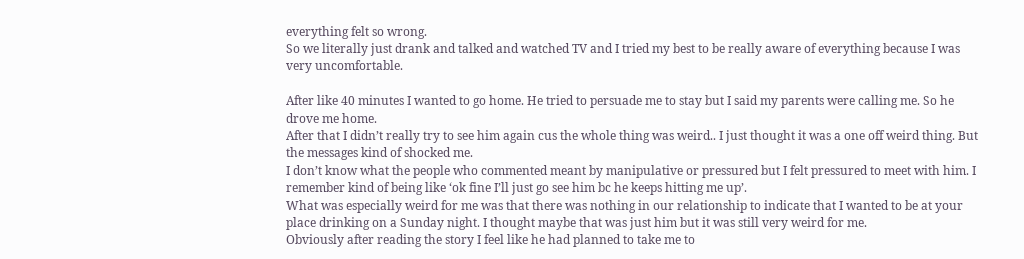everything felt so wrong.
So we literally just drank and talked and watched TV and I tried my best to be really aware of everything because I was very uncomfortable.

After like 40 minutes I wanted to go home. He tried to persuade me to stay but I said my parents were calling me. So he drove me home.
After that I didn’t really try to see him again cus the whole thing was weird.. I just thought it was a one off weird thing. But the messages kind of shocked me.
I don’t know what the people who commented meant by manipulative or pressured but I felt pressured to meet with him. I remember kind of being like ‘ok fine I’ll just go see him bc he keeps hitting me up’.
What was especially weird for me was that there was nothing in our relationship to indicate that I wanted to be at your place drinking on a Sunday night. I thought maybe that was just him but it was still very weird for me.
Obviously after reading the story I feel like he had planned to take me to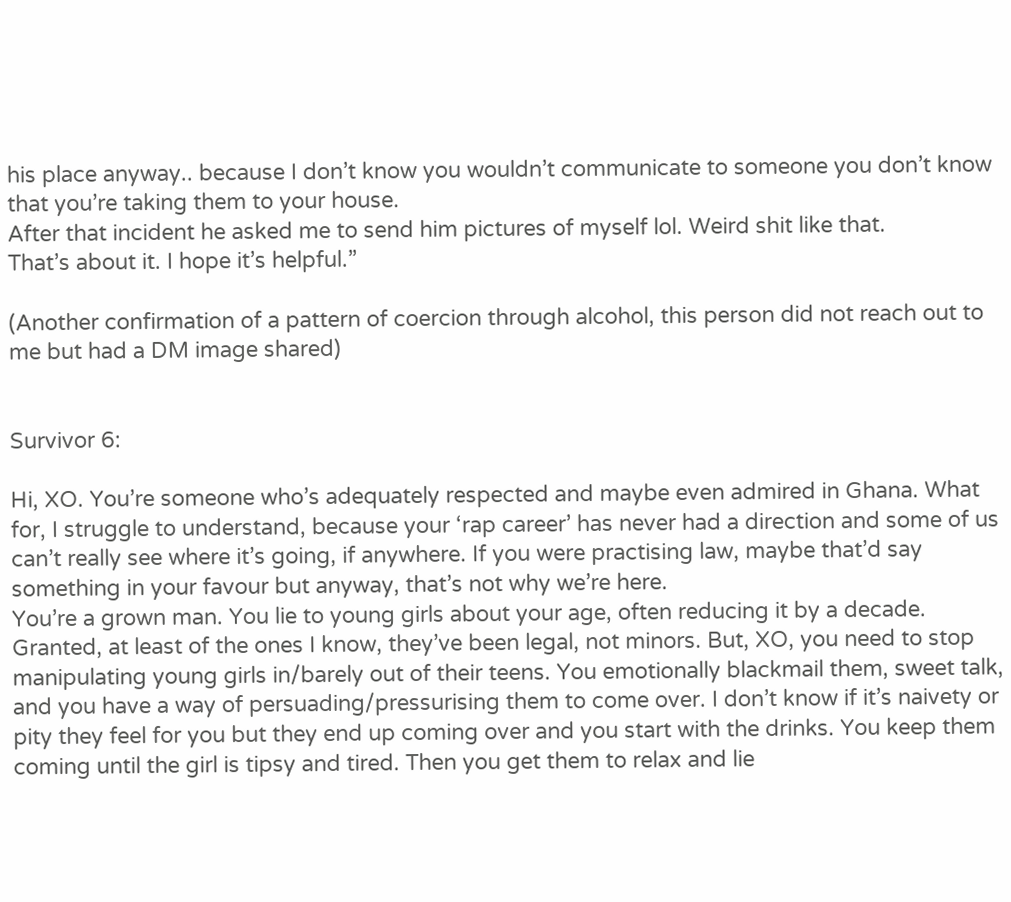his place anyway.. because I don’t know you wouldn’t communicate to someone you don’t know that you’re taking them to your house.
After that incident he asked me to send him pictures of myself lol. Weird shit like that.
That’s about it. I hope it’s helpful.”

(Another confirmation of a pattern of coercion through alcohol, this person did not reach out to me but had a DM image shared)


Survivor 6:

Hi, XO. You’re someone who’s adequately respected and maybe even admired in Ghana. What for, I struggle to understand, because your ‘rap career’ has never had a direction and some of us can’t really see where it’s going, if anywhere. If you were practising law, maybe that’d say something in your favour but anyway, that’s not why we’re here.
You’re a grown man. You lie to young girls about your age, often reducing it by a decade. Granted, at least of the ones I know, they’ve been legal, not minors. But, XO, you need to stop manipulating young girls in/barely out of their teens. You emotionally blackmail them, sweet talk, and you have a way of persuading/pressurising them to come over. I don’t know if it’s naivety or pity they feel for you but they end up coming over and you start with the drinks. You keep them coming until the girl is tipsy and tired. Then you get them to relax and lie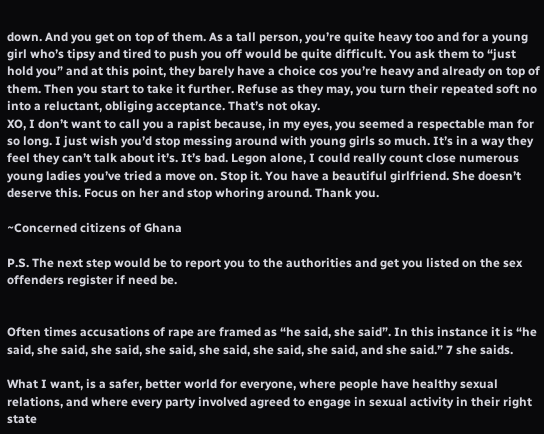down. And you get on top of them. As a tall person, you’re quite heavy too and for a young girl who’s tipsy and tired to push you off would be quite difficult. You ask them to “just hold you” and at this point, they barely have a choice cos you’re heavy and already on top of them. Then you start to take it further. Refuse as they may, you turn their repeated soft no into a reluctant, obliging acceptance. That’s not okay.
XO, I don’t want to call you a rapist because, in my eyes, you seemed a respectable man for so long. I just wish you’d stop messing around with young girls so much. It’s in a way they feel they can’t talk about it’s. It’s bad. Legon alone, I could really count close numerous young ladies you’ve tried a move on. Stop it. You have a beautiful girlfriend. She doesn’t deserve this. Focus on her and stop whoring around. Thank you.

~Concerned citizens of Ghana

P.S. The next step would be to report you to the authorities and get you listed on the sex offenders register if need be.


Often times accusations of rape are framed as “he said, she said”. In this instance it is “he said, she said, she said, she said, she said, she said, she said, and she said.” 7 she saids.

What I want, is a safer, better world for everyone, where people have healthy sexual relations, and where every party involved agreed to engage in sexual activity in their right state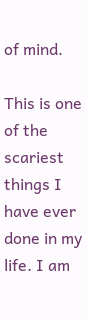of mind.

This is one of the scariest things I have ever done in my life. I am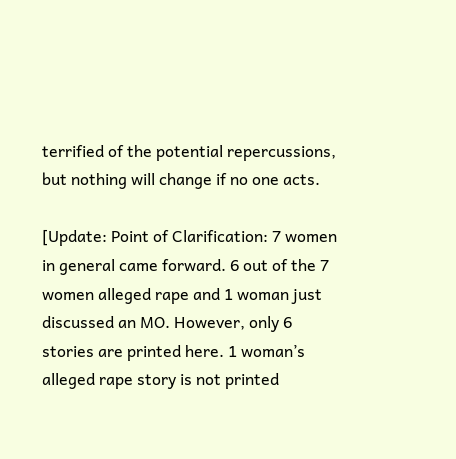terrified of the potential repercussions, but nothing will change if no one acts.

[Update: Point of Clarification: 7 women in general came forward. 6 out of the 7 women alleged rape and 1 woman just discussed an MO. However, only 6 stories are printed here. 1 woman’s alleged rape story is not printed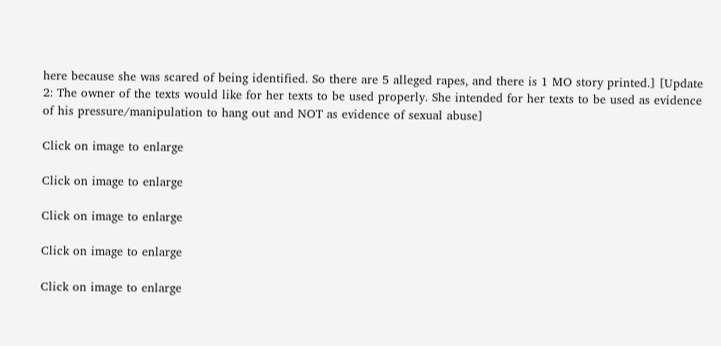here because she was scared of being identified. So there are 5 alleged rapes, and there is 1 MO story printed.] [Update 2: The owner of the texts would like for her texts to be used properly. She intended for her texts to be used as evidence of his pressure/manipulation to hang out and NOT as evidence of sexual abuse]

Click on image to enlarge

Click on image to enlarge

Click on image to enlarge

Click on image to enlarge

Click on image to enlarge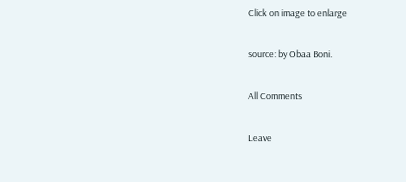Click on image to enlarge

source: by Obaa Boni.

All Comments

Leave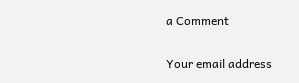a Comment

Your email address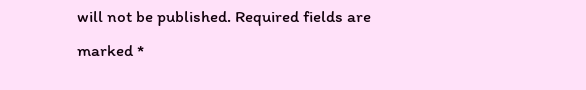will not be published. Required fields are marked *